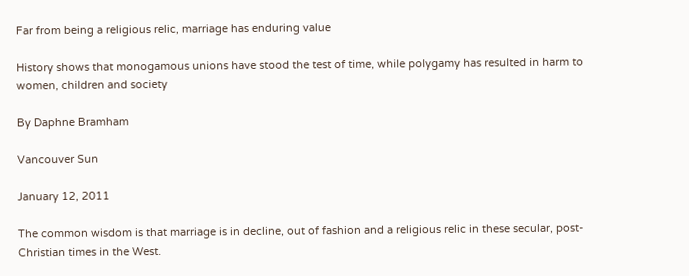Far from being a religious relic, marriage has enduring value

History shows that monogamous unions have stood the test of time, while polygamy has resulted in harm to women, children and society

By Daphne Bramham

Vancouver Sun

January 12, 2011

The common wisdom is that marriage is in decline, out of fashion and a religious relic in these secular, post-Christian times in the West.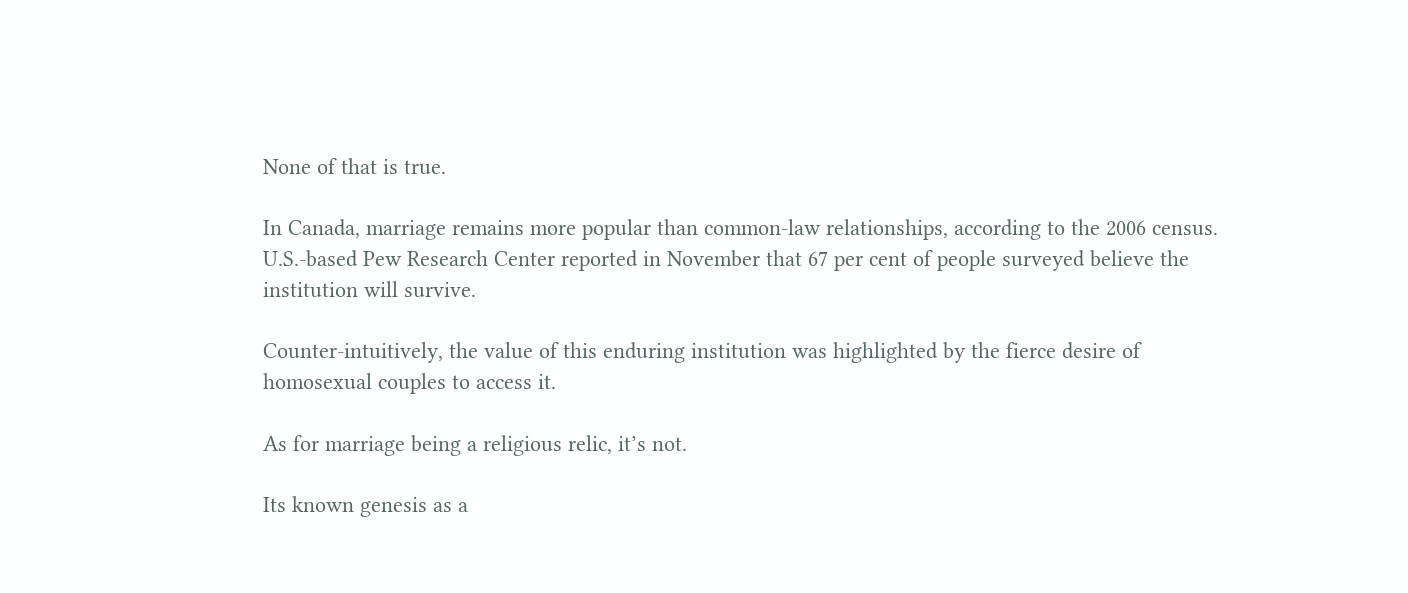None of that is true.

In Canada, marriage remains more popular than common-law relationships, according to the 2006 census. U.S.-based Pew Research Center reported in November that 67 per cent of people surveyed believe the institution will survive.

Counter-intuitively, the value of this enduring institution was highlighted by the fierce desire of homosexual couples to access it.

As for marriage being a religious relic, it’s not.

Its known genesis as a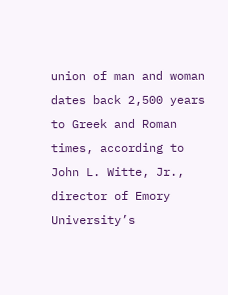union of man and woman dates back 2,500 years to Greek and Roman times, according to John L. Witte, Jr., director of Emory University’s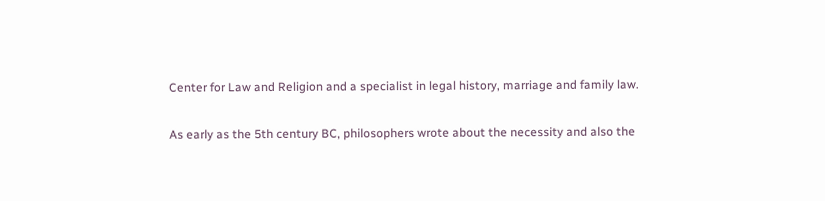Center for Law and Religion and a specialist in legal history, marriage and family law.

As early as the 5th century BC, philosophers wrote about the necessity and also the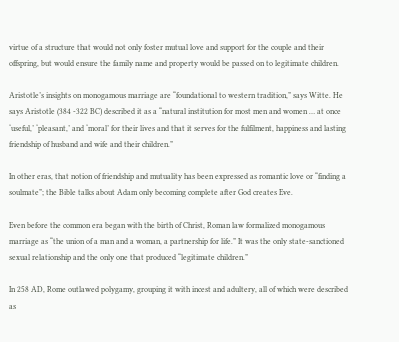virtue of a structure that would not only foster mutual love and support for the couple and their offspring, but would ensure the family name and property would be passed on to legitimate children.

Aristotle’s insights on monogamous marriage are “foundational to western tradition,” says Witte. He says Aristotle (384 -322 BC) described it as a “natural institution for most men and women … at once ‘useful,’ ‘pleasant,’ and ‘moral’ for their lives and that it serves for the fulfilment, happiness and lasting friendship of husband and wife and their children.”

In other eras, that notion of friendship and mutuality has been expressed as romantic love or “finding a soulmate”; the Bible talks about Adam only becoming complete after God creates Eve.

Even before the common era began with the birth of Christ, Roman law formalized monogamous marriage as “the union of a man and a woman, a partnership for life.” It was the only state-sanctioned sexual relationship and the only one that produced “legitimate children.”

In 258 AD, Rome outlawed polygamy, grouping it with incest and adultery, all of which were described as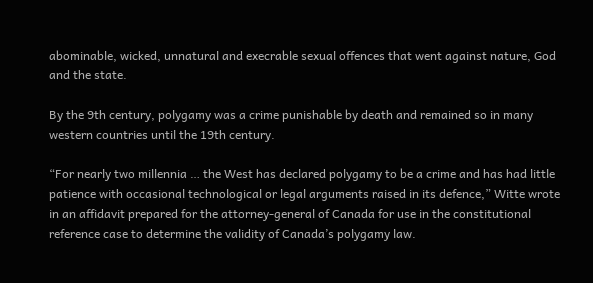abominable, wicked, unnatural and execrable sexual offences that went against nature, God and the state.

By the 9th century, polygamy was a crime punishable by death and remained so in many western countries until the 19th century.

“For nearly two millennia … the West has declared polygamy to be a crime and has had little patience with occasional technological or legal arguments raised in its defence,” Witte wrote in an affidavit prepared for the attorney-general of Canada for use in the constitutional reference case to determine the validity of Canada’s polygamy law.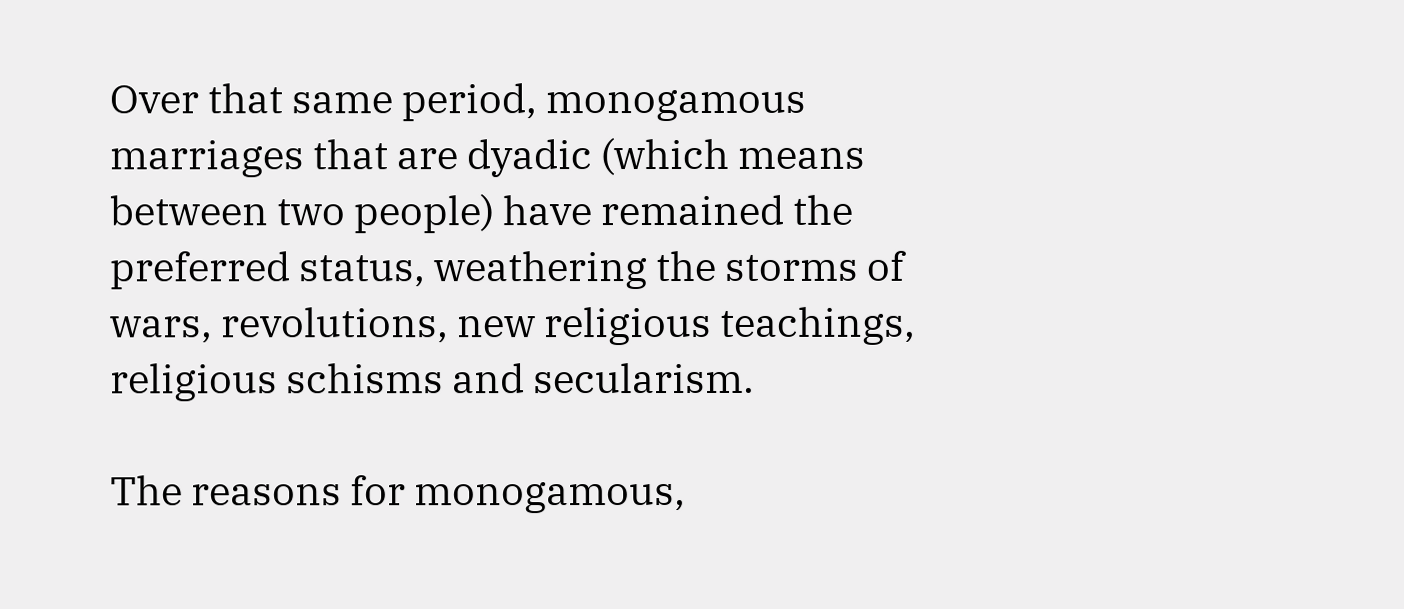Over that same period, monogamous marriages that are dyadic (which means between two people) have remained the preferred status, weathering the storms of wars, revolutions, new religious teachings, religious schisms and secularism.

The reasons for monogamous,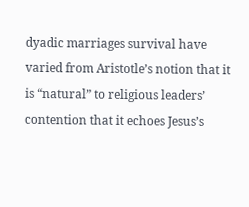dyadic marriages survival have varied from Aristotle’s notion that it is “natural” to religious leaders’ contention that it echoes Jesus’s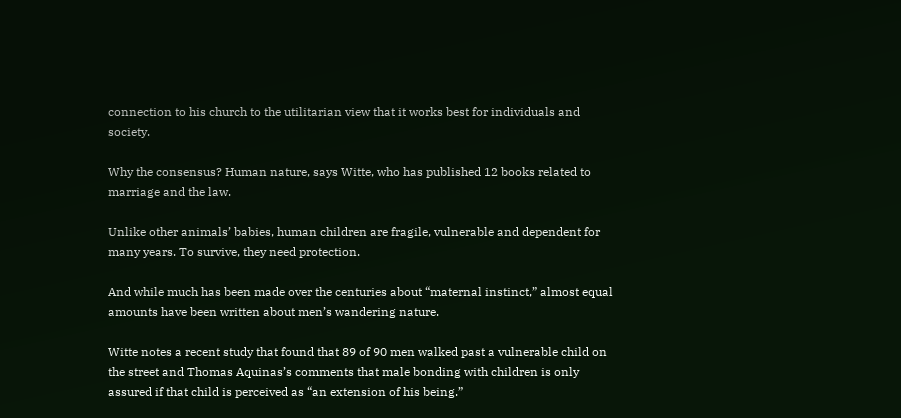connection to his church to the utilitarian view that it works best for individuals and society.

Why the consensus? Human nature, says Witte, who has published 12 books related to marriage and the law.

Unlike other animals’ babies, human children are fragile, vulnerable and dependent for many years. To survive, they need protection.

And while much has been made over the centuries about “maternal instinct,” almost equal amounts have been written about men’s wandering nature.

Witte notes a recent study that found that 89 of 90 men walked past a vulnerable child on the street and Thomas Aquinas’s comments that male bonding with children is only assured if that child is perceived as “an extension of his being.”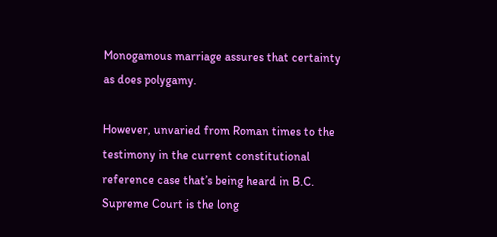Monogamous marriage assures that certainty as does polygamy.

However, unvaried from Roman times to the testimony in the current constitutional reference case that’s being heard in B.C. Supreme Court is the long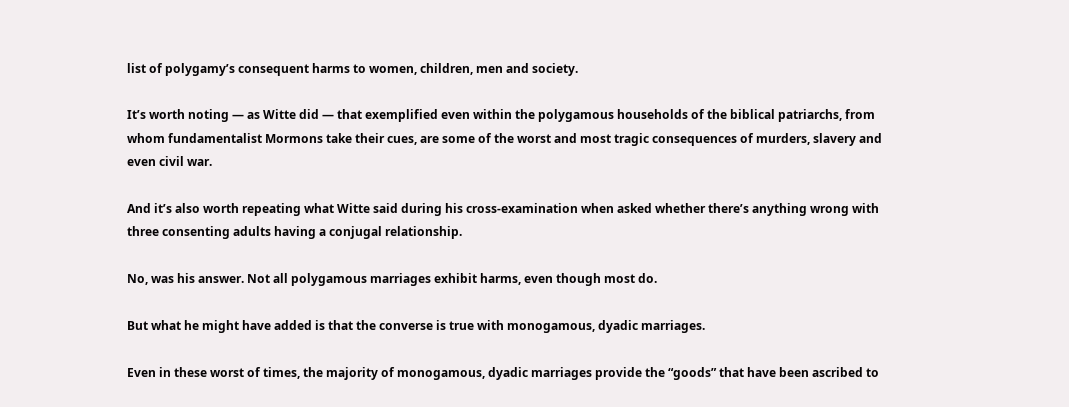list of polygamy’s consequent harms to women, children, men and society.

It’s worth noting — as Witte did — that exemplified even within the polygamous households of the biblical patriarchs, from whom fundamentalist Mormons take their cues, are some of the worst and most tragic consequences of murders, slavery and even civil war.

And it’s also worth repeating what Witte said during his cross-examination when asked whether there’s anything wrong with three consenting adults having a conjugal relationship.

No, was his answer. Not all polygamous marriages exhibit harms, even though most do.

But what he might have added is that the converse is true with monogamous, dyadic marriages.

Even in these worst of times, the majority of monogamous, dyadic marriages provide the “goods” that have been ascribed to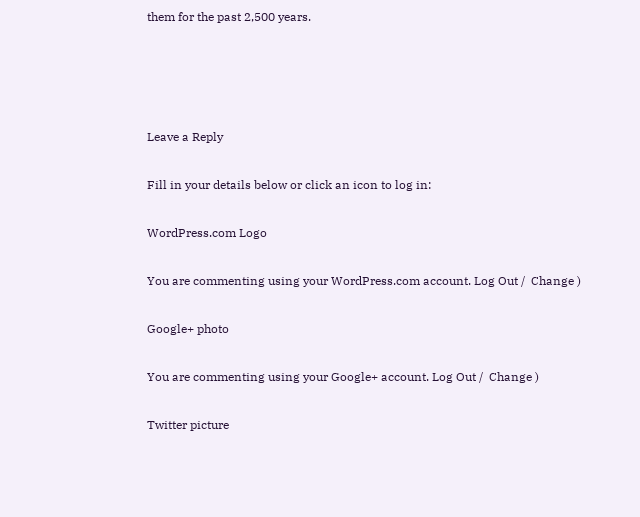them for the past 2,500 years.




Leave a Reply

Fill in your details below or click an icon to log in:

WordPress.com Logo

You are commenting using your WordPress.com account. Log Out /  Change )

Google+ photo

You are commenting using your Google+ account. Log Out /  Change )

Twitter picture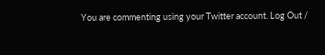You are commenting using your Twitter account. Log Out /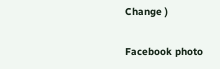Change )

Facebook photo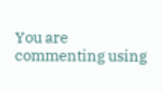You are commenting using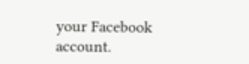your Facebook account.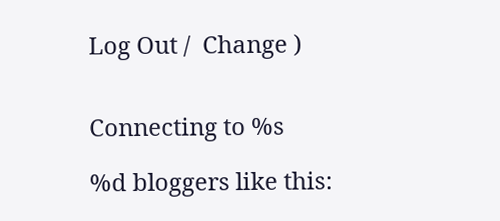Log Out /  Change )


Connecting to %s

%d bloggers like this: